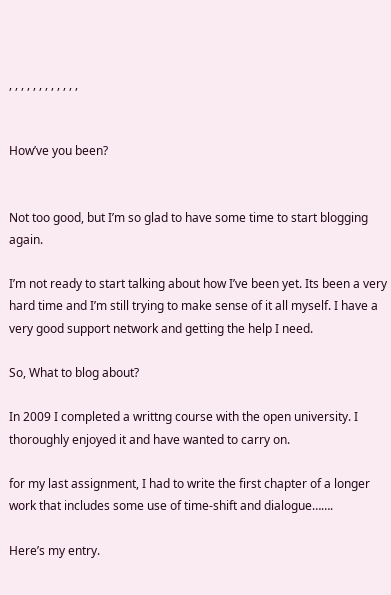, , , , , , , , , , , ,


How’ve you been?


Not too good, but I’m so glad to have some time to start blogging again.

I’m not ready to start talking about how I’ve been yet. Its been a very hard time and I’m still trying to make sense of it all myself. I have a very good support network and getting the help I need.

So, What to blog about?

In 2009 I completed a writtng course with the open university. I thoroughly enjoyed it and have wanted to carry on.

for my last assignment, I had to write the first chapter of a longer work that includes some use of time-shift and dialogue…….

Here’s my entry.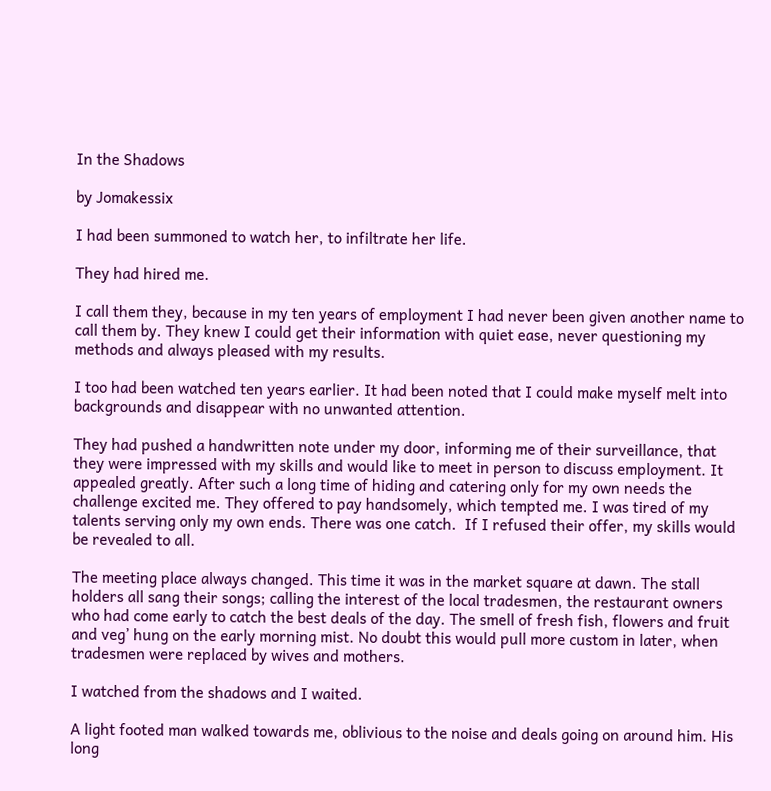In the Shadows

by Jomakessix

I had been summoned to watch her, to infiltrate her life.

They had hired me.

I call them they, because in my ten years of employment I had never been given another name to call them by. They knew I could get their information with quiet ease, never questioning my methods and always pleased with my results.

I too had been watched ten years earlier. It had been noted that I could make myself melt into backgrounds and disappear with no unwanted attention.

They had pushed a handwritten note under my door, informing me of their surveillance, that they were impressed with my skills and would like to meet in person to discuss employment. It appealed greatly. After such a long time of hiding and catering only for my own needs the challenge excited me. They offered to pay handsomely, which tempted me. I was tired of my talents serving only my own ends. There was one catch.  If I refused their offer, my skills would be revealed to all.

The meeting place always changed. This time it was in the market square at dawn. The stall holders all sang their songs; calling the interest of the local tradesmen, the restaurant owners who had come early to catch the best deals of the day. The smell of fresh fish, flowers and fruit and veg’ hung on the early morning mist. No doubt this would pull more custom in later, when tradesmen were replaced by wives and mothers.

I watched from the shadows and I waited.

A light footed man walked towards me, oblivious to the noise and deals going on around him. His long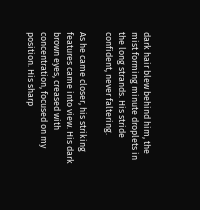dark hair blew behind him, the mist forming minute droplets in the long strands. His stride confident, never faltering.

As he came closer, his striking features came into view. His dark brown eyes, creased with concentration, focused on my position. His sharp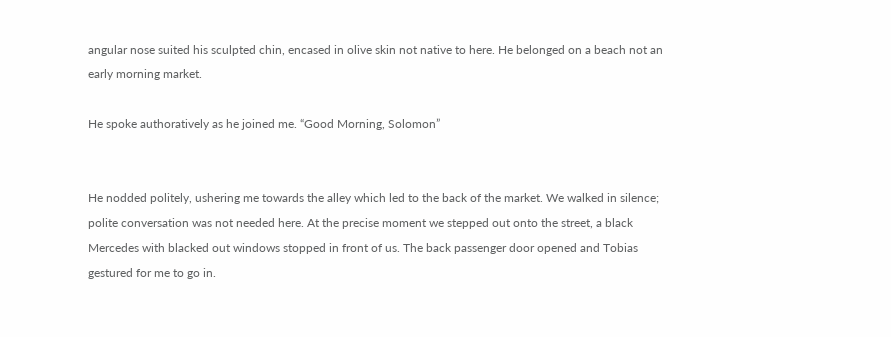angular nose suited his sculpted chin, encased in olive skin not native to here. He belonged on a beach not an early morning market.

He spoke authoratively as he joined me. “Good Morning, Solomon”


He nodded politely, ushering me towards the alley which led to the back of the market. We walked in silence; polite conversation was not needed here. At the precise moment we stepped out onto the street, a black Mercedes with blacked out windows stopped in front of us. The back passenger door opened and Tobias gestured for me to go in.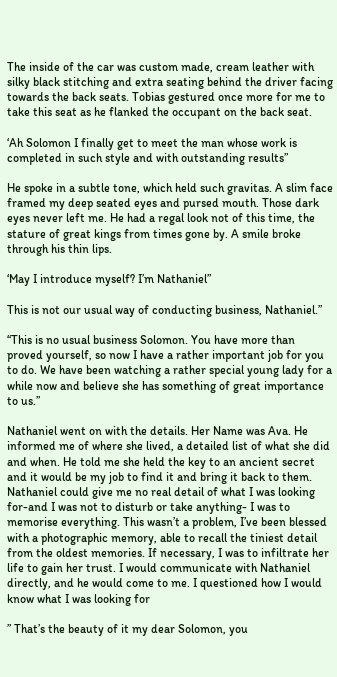The inside of the car was custom made, cream leather with silky black stitching and extra seating behind the driver facing towards the back seats. Tobias gestured once more for me to take this seat as he flanked the occupant on the back seat.

‘Ah Solomon I finally get to meet the man whose work is completed in such style and with outstanding results”

He spoke in a subtle tone, which held such gravitas. A slim face framed my deep seated eyes and pursed mouth. Those dark eyes never left me. He had a regal look not of this time, the stature of great kings from times gone by. A smile broke through his thin lips.

‘May I introduce myself? I’m Nathaniel”

This is not our usual way of conducting business, Nathaniel.”

“This is no usual business Solomon. You have more than proved yourself, so now I have a rather important job for you to do. We have been watching a rather special young lady for a while now and believe she has something of great importance to us.”

Nathaniel went on with the details. Her Name was Ava. He informed me of where she lived, a detailed list of what she did and when. He told me she held the key to an ancient secret and it would be my job to find it and bring it back to them. Nathaniel could give me no real detail of what I was looking for-and I was not to disturb or take anything- I was to memorise everything. This wasn’t a problem, I’ve been blessed with a photographic memory, able to recall the tiniest detail from the oldest memories. If necessary, I was to infiltrate her life to gain her trust. I would communicate with Nathaniel directly, and he would come to me. I questioned how I would know what I was looking for

” That’s the beauty of it my dear Solomon, you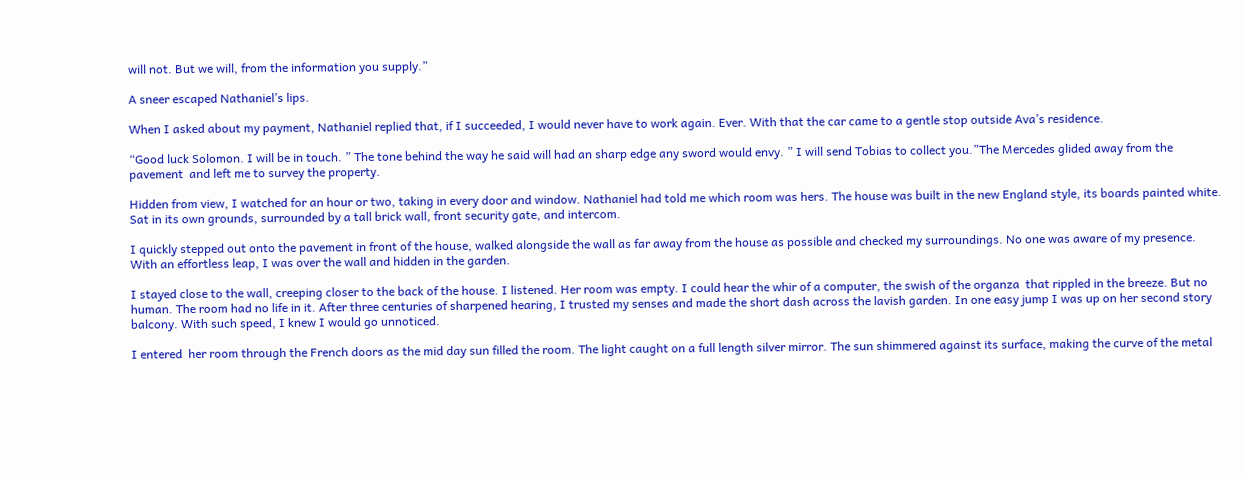will not. But we will, from the information you supply.”

A sneer escaped Nathaniel’s lips.

When I asked about my payment, Nathaniel replied that, if I succeeded, I would never have to work again. Ever. With that the car came to a gentle stop outside Ava’s residence.

“Good luck Solomon. I will be in touch. ” The tone behind the way he said will had an sharp edge any sword would envy. ” I will send Tobias to collect you.”The Mercedes glided away from the pavement  and left me to survey the property.

Hidden from view, I watched for an hour or two, taking in every door and window. Nathaniel had told me which room was hers. The house was built in the new England style, its boards painted white. Sat in its own grounds, surrounded by a tall brick wall, front security gate, and intercom.

I quickly stepped out onto the pavement in front of the house, walked alongside the wall as far away from the house as possible and checked my surroundings. No one was aware of my presence. With an effortless leap, I was over the wall and hidden in the garden.

I stayed close to the wall, creeping closer to the back of the house. I listened. Her room was empty. I could hear the whir of a computer, the swish of the organza  that rippled in the breeze. But no human. The room had no life in it. After three centuries of sharpened hearing, I trusted my senses and made the short dash across the lavish garden. In one easy jump I was up on her second story balcony. With such speed, I knew I would go unnoticed.

I entered  her room through the French doors as the mid day sun filled the room. The light caught on a full length silver mirror. The sun shimmered against its surface, making the curve of the metal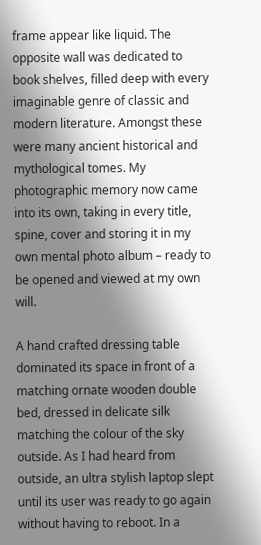frame appear like liquid. The opposite wall was dedicated to book shelves, filled deep with every imaginable genre of classic and modern literature. Amongst these were many ancient historical and mythological tomes. My photographic memory now came into its own, taking in every title, spine, cover and storing it in my own mental photo album – ready to be opened and viewed at my own will.

A hand crafted dressing table dominated its space in front of a matching ornate wooden double bed, dressed in delicate silk matching the colour of the sky outside. As I had heard from outside, an ultra stylish laptop slept until its user was ready to go again without having to reboot. In a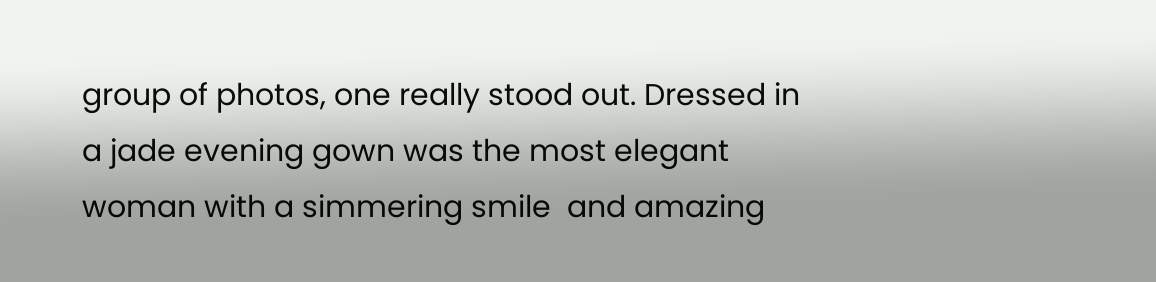group of photos, one really stood out. Dressed in a jade evening gown was the most elegant woman with a simmering smile  and amazing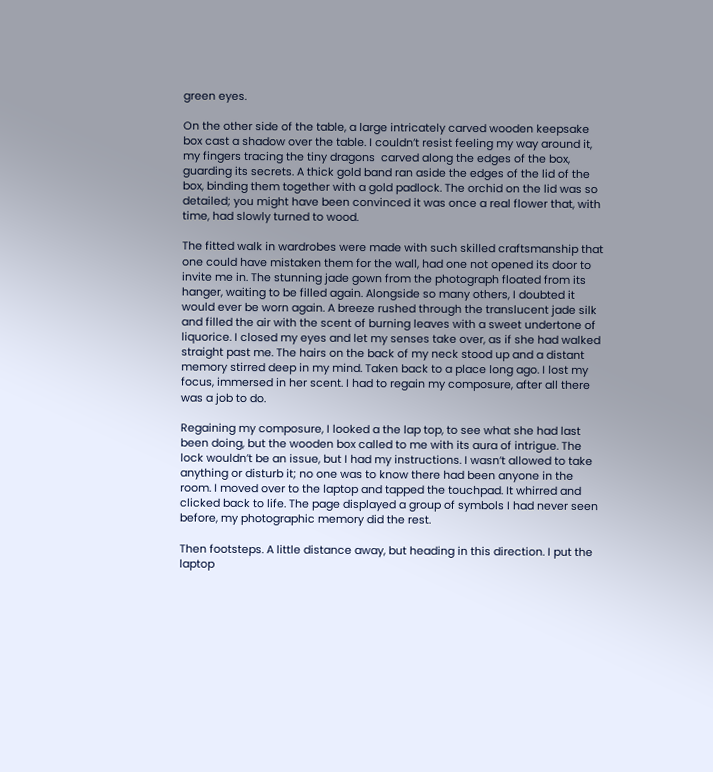green eyes.

On the other side of the table, a large intricately carved wooden keepsake box cast a shadow over the table. I couldn’t resist feeling my way around it, my fingers tracing the tiny dragons  carved along the edges of the box, guarding its secrets. A thick gold band ran aside the edges of the lid of the box, binding them together with a gold padlock. The orchid on the lid was so detailed; you might have been convinced it was once a real flower that, with time, had slowly turned to wood.

The fitted walk in wardrobes were made with such skilled craftsmanship that one could have mistaken them for the wall, had one not opened its door to invite me in. The stunning jade gown from the photograph floated from its hanger, waiting to be filled again. Alongside so many others, I doubted it would ever be worn again. A breeze rushed through the translucent jade silk and filled the air with the scent of burning leaves with a sweet undertone of liquorice. I closed my eyes and let my senses take over, as if she had walked straight past me. The hairs on the back of my neck stood up and a distant memory stirred deep in my mind. Taken back to a place long ago. I lost my focus, immersed in her scent. I had to regain my composure, after all there was a job to do.

Regaining my composure, I looked a the lap top, to see what she had last been doing, but the wooden box called to me with its aura of intrigue. The lock wouldn’t be an issue, but I had my instructions. I wasn’t allowed to take anything or disturb it; no one was to know there had been anyone in the room. I moved over to the laptop and tapped the touchpad. It whirred and clicked back to life. The page displayed a group of symbols I had never seen before, my photographic memory did the rest.

Then footsteps. A little distance away, but heading in this direction. I put the laptop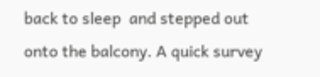back to sleep  and stepped out onto the balcony. A quick survey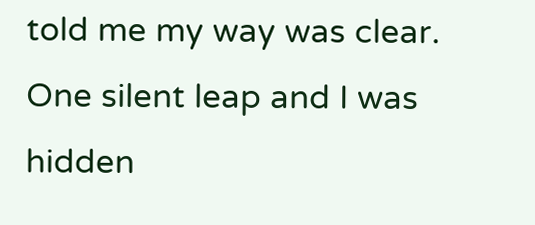told me my way was clear. One silent leap and I was hidden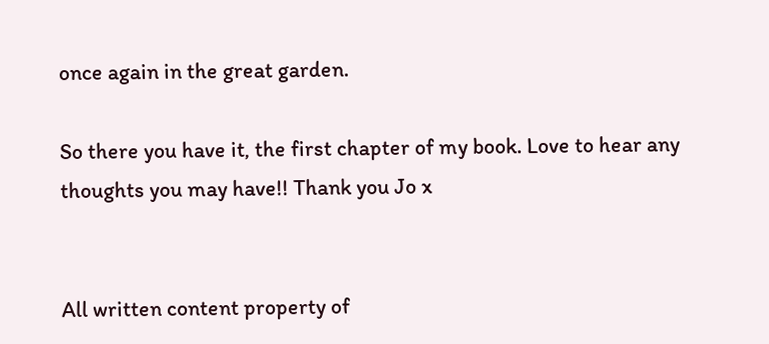once again in the great garden.

So there you have it, the first chapter of my book. Love to hear any thoughts you may have!! Thank you Jo x


All written content property of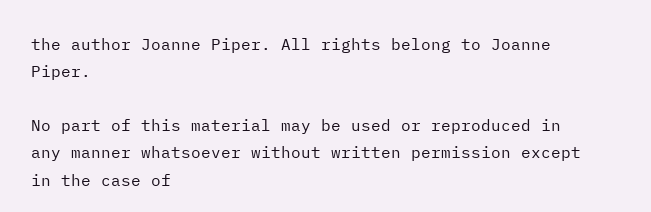the author Joanne Piper. All rights belong to Joanne Piper.

No part of this material may be used or reproduced in any manner whatsoever without written permission except in the case of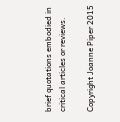brief quotations embodied in critical articles or reviews.

Copyright Joanne Piper 2015